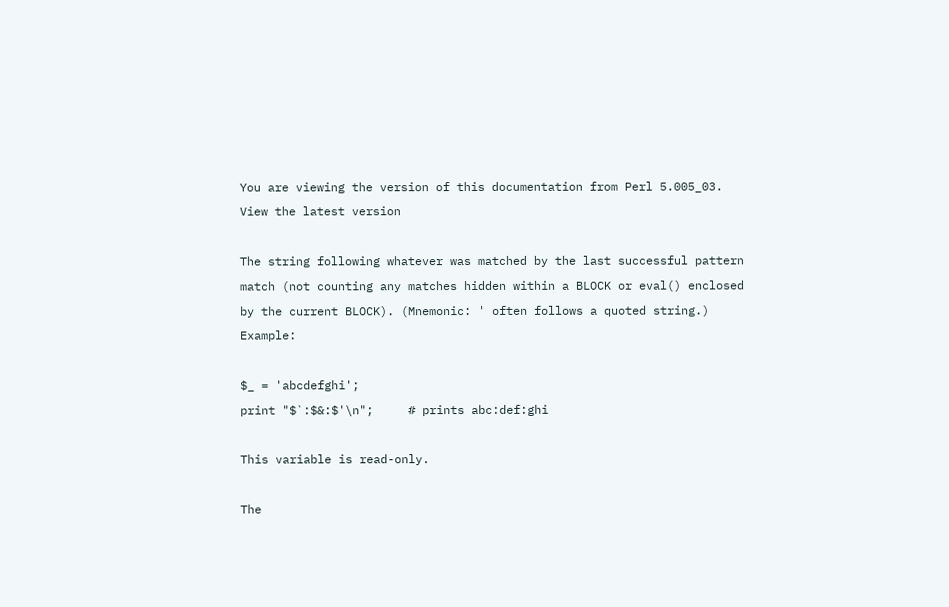You are viewing the version of this documentation from Perl 5.005_03. View the latest version

The string following whatever was matched by the last successful pattern match (not counting any matches hidden within a BLOCK or eval() enclosed by the current BLOCK). (Mnemonic: ' often follows a quoted string.) Example:

$_ = 'abcdefghi';
print "$`:$&:$'\n";     # prints abc:def:ghi

This variable is read-only.

The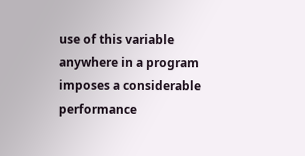use of this variable anywhere in a program imposes a considerable performance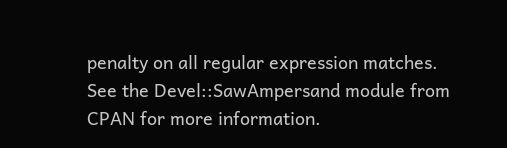penalty on all regular expression matches. See the Devel::SawAmpersand module from CPAN for more information.